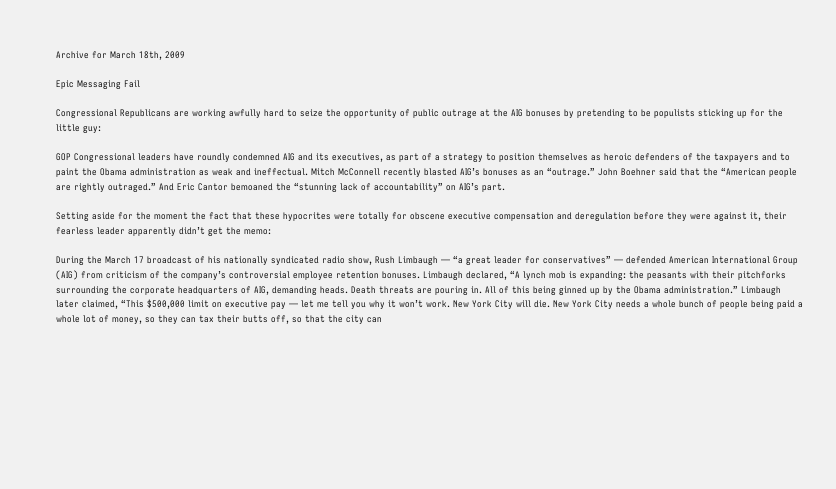Archive for March 18th, 2009

Epic Messaging Fail

Congressional Republicans are working awfully hard to seize the opportunity of public outrage at the AIG bonuses by pretending to be populists sticking up for the little guy:

GOP Congressional leaders have roundly condemned AIG and its executives, as part of a strategy to position themselves as heroic defenders of the taxpayers and to paint the Obama administration as weak and ineffectual. Mitch McConnell recently blasted AIG’s bonuses as an “outrage.” John Boehner said that the “American people are rightly outraged.” And Eric Cantor bemoaned the “stunning lack of accountability” on AIG’s part.

Setting aside for the moment the fact that these hypocrites were totally for obscene executive compensation and deregulation before they were against it, their fearless leader apparently didn’t get the memo:

During the March 17 broadcast of his nationally syndicated radio show, Rush Limbaugh — “a great leader for conservatives” — defended American International Group (AIG) from criticism of the company’s controversial employee retention bonuses. Limbaugh declared, “A lynch mob is expanding: the peasants with their pitchforks surrounding the corporate headquarters of AIG, demanding heads. Death threats are pouring in. All of this being ginned up by the Obama administration.” Limbaugh later claimed, “This $500,000 limit on executive pay — let me tell you why it won’t work. New York City will die. New York City needs a whole bunch of people being paid a whole lot of money, so they can tax their butts off, so that the city can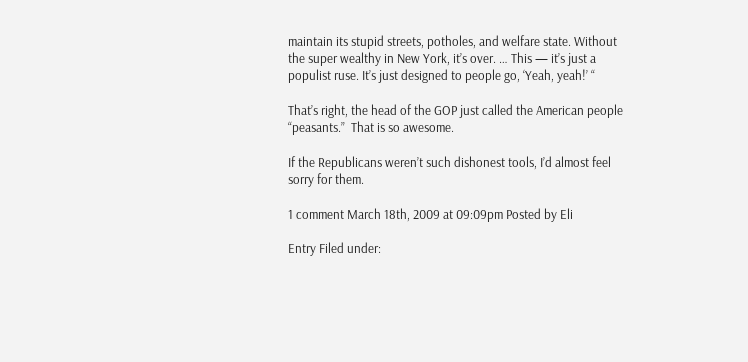maintain its stupid streets, potholes, and welfare state. Without the super wealthy in New York, it’s over. … This — it’s just a populist ruse. It’s just designed to people go, ‘Yeah, yeah!’ “

That’s right, the head of the GOP just called the American people “peasants.”  That is so awesome.

If the Republicans weren’t such dishonest tools, I’d almost feel sorry for them.

1 comment March 18th, 2009 at 09:09pm Posted by Eli

Entry Filed under: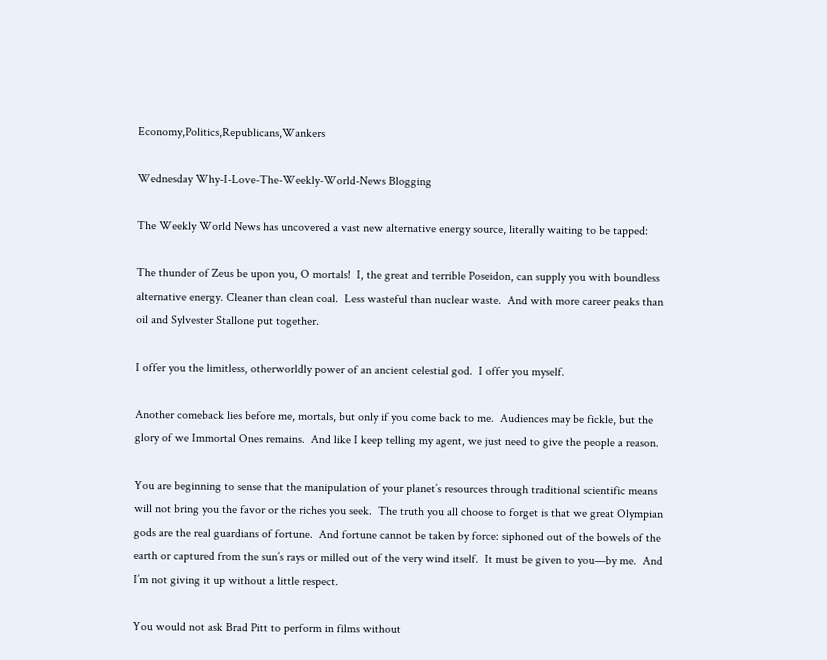Economy,Politics,Republicans,Wankers

Wednesday Why-I-Love-The-Weekly-World-News Blogging

The Weekly World News has uncovered a vast new alternative energy source, literally waiting to be tapped:

The thunder of Zeus be upon you, O mortals!  I, the great and terrible Poseidon, can supply you with boundless alternative energy. Cleaner than clean coal.  Less wasteful than nuclear waste.  And with more career peaks than oil and Sylvester Stallone put together.

I offer you the limitless, otherworldly power of an ancient celestial god.  I offer you myself.

Another comeback lies before me, mortals, but only if you come back to me.  Audiences may be fickle, but the glory of we Immortal Ones remains.  And like I keep telling my agent, we just need to give the people a reason.

You are beginning to sense that the manipulation of your planet’s resources through traditional scientific means will not bring you the favor or the riches you seek.  The truth you all choose to forget is that we great Olympian gods are the real guardians of fortune.  And fortune cannot be taken by force: siphoned out of the bowels of the earth or captured from the sun’s rays or milled out of the very wind itself.  It must be given to you—by me.  And I’m not giving it up without a little respect.

You would not ask Brad Pitt to perform in films without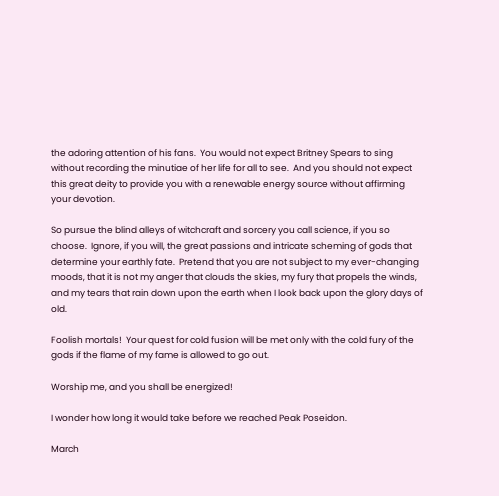the adoring attention of his fans.  You would not expect Britney Spears to sing without recording the minutiae of her life for all to see.  And you should not expect this great deity to provide you with a renewable energy source without affirming your devotion.

So pursue the blind alleys of witchcraft and sorcery you call science, if you so choose.  Ignore, if you will, the great passions and intricate scheming of gods that determine your earthly fate.  Pretend that you are not subject to my ever-changing moods, that it is not my anger that clouds the skies, my fury that propels the winds, and my tears that rain down upon the earth when I look back upon the glory days of old.

Foolish mortals!  Your quest for cold fusion will be met only with the cold fury of the gods if the flame of my fame is allowed to go out.

Worship me, and you shall be energized!

I wonder how long it would take before we reached Peak Poseidon.

March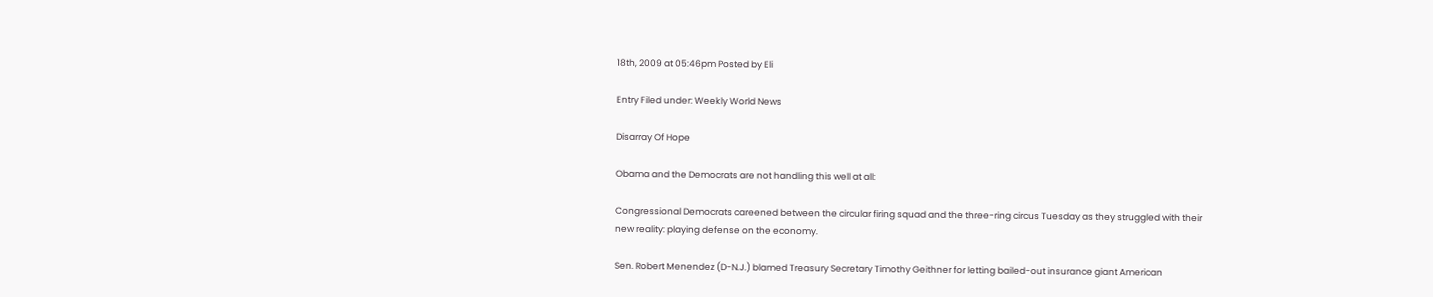18th, 2009 at 05:46pm Posted by Eli

Entry Filed under: Weekly World News

Disarray Of Hope

Obama and the Democrats are not handling this well at all:

Congressional Democrats careened between the circular firing squad and the three-ring circus Tuesday as they struggled with their new reality: playing defense on the economy.

Sen. Robert Menendez (D-N.J.) blamed Treasury Secretary Timothy Geithner for letting bailed-out insurance giant American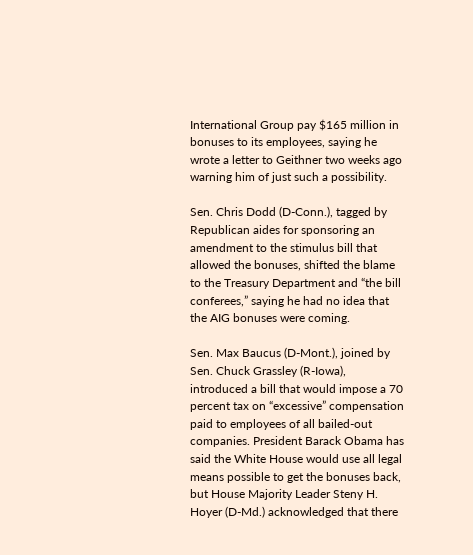International Group pay $165 million in bonuses to its employees, saying he wrote a letter to Geithner two weeks ago warning him of just such a possibility.

Sen. Chris Dodd (D-Conn.), tagged by Republican aides for sponsoring an amendment to the stimulus bill that allowed the bonuses, shifted the blame to the Treasury Department and “the bill conferees,” saying he had no idea that the AIG bonuses were coming.

Sen. Max Baucus (D-Mont.), joined by Sen. Chuck Grassley (R-Iowa), introduced a bill that would impose a 70 percent tax on “excessive” compensation paid to employees of all bailed-out companies. President Barack Obama has said the White House would use all legal means possible to get the bonuses back, but House Majority Leader Steny H. Hoyer (D-Md.) acknowledged that there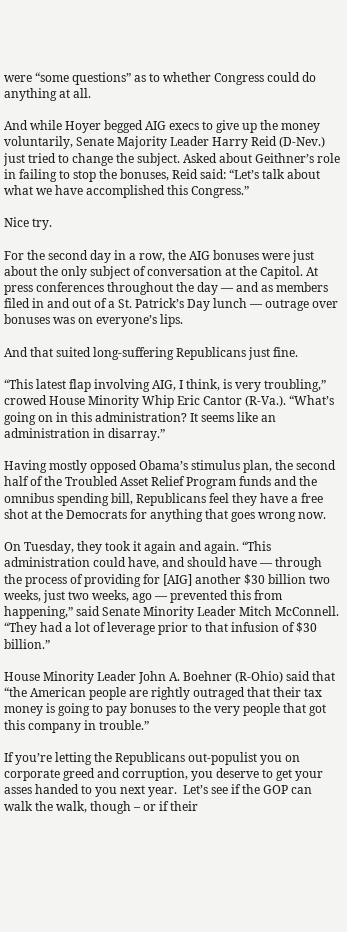were “some questions” as to whether Congress could do anything at all.

And while Hoyer begged AIG execs to give up the money voluntarily, Senate Majority Leader Harry Reid (D-Nev.) just tried to change the subject. Asked about Geithner’s role in failing to stop the bonuses, Reid said: “Let’s talk about what we have accomplished this Congress.”

Nice try.

For the second day in a row, the AIG bonuses were just about the only subject of conversation at the Capitol. At press conferences throughout the day — and as members filed in and out of a St. Patrick’s Day lunch — outrage over bonuses was on everyone’s lips.

And that suited long-suffering Republicans just fine.

“This latest flap involving AIG, I think, is very troubling,” crowed House Minority Whip Eric Cantor (R-Va.). “What’s going on in this administration? It seems like an administration in disarray.”

Having mostly opposed Obama’s stimulus plan, the second half of the Troubled Asset Relief Program funds and the omnibus spending bill, Republicans feel they have a free shot at the Democrats for anything that goes wrong now.

On Tuesday, they took it again and again. “This administration could have, and should have — through the process of providing for [AIG] another $30 billion two weeks, just two weeks, ago — prevented this from happening,” said Senate Minority Leader Mitch McConnell. “They had a lot of leverage prior to that infusion of $30 billion.”

House Minority Leader John A. Boehner (R-Ohio) said that “the American people are rightly outraged that their tax money is going to pay bonuses to the very people that got this company in trouble.”

If you’re letting the Republicans out-populist you on corporate greed and corruption, you deserve to get your asses handed to you next year.  Let’s see if the GOP can walk the walk, though – or if their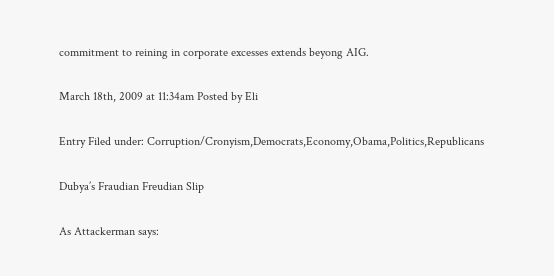commitment to reining in corporate excesses extends beyong AIG.

March 18th, 2009 at 11:34am Posted by Eli

Entry Filed under: Corruption/Cronyism,Democrats,Economy,Obama,Politics,Republicans

Dubya’s Fraudian Freudian Slip

As Attackerman says: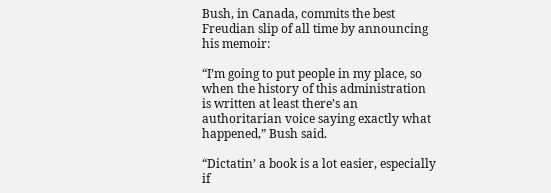Bush, in Canada, commits the best Freudian slip of all time by announcing his memoir:

“I’m going to put people in my place, so when the history of this administration is written at least there’s an authoritarian voice saying exactly what happened,” Bush said.

“Dictatin’ a book is a lot easier, especially if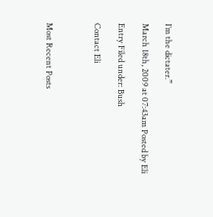I’m the dictater.”

March 18th, 2009 at 07:43am Posted by Eli

Entry Filed under: Bush

Contact Eli



Most Recent Posts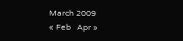March 2009
« Feb   Apr »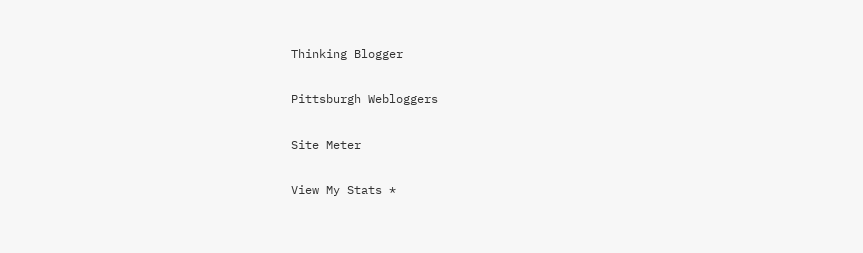Thinking Blogger

Pittsburgh Webloggers

Site Meter

View My Stats *